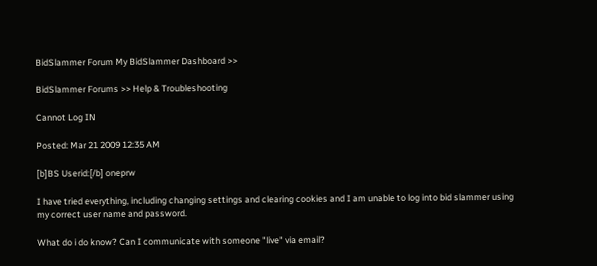BidSlammer Forum My BidSlammer Dashboard >>

BidSlammer Forums >> Help & Troubleshooting

Cannot Log IN

Posted: Mar 21 2009 12:35 AM

[b]BS Userid:[/b] oneprw

I have tried everything, including changing settings and clearing cookies and I am unable to log into bid slammer using my correct user name and password.

What do i do know? Can I communicate with someone "live" via email?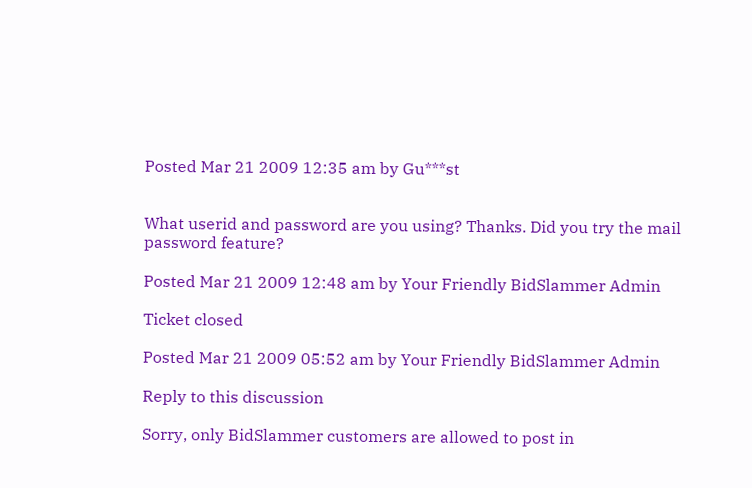Posted Mar 21 2009 12:35 am by Gu***st


What userid and password are you using? Thanks. Did you try the mail password feature?

Posted Mar 21 2009 12:48 am by Your Friendly BidSlammer Admin

Ticket closed

Posted Mar 21 2009 05:52 am by Your Friendly BidSlammer Admin

Reply to this discussion

Sorry, only BidSlammer customers are allowed to post in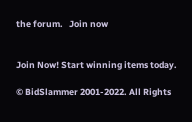the forum.   Join now


Join Now! Start winning items today.

© BidSlammer 2001-2022. All Rights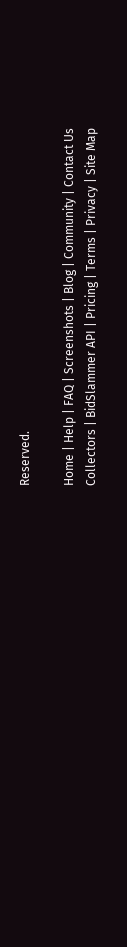Reserved.

Home | Help | FAQ | Screenshots | Blog | Community | Contact Us
Collectors | BidSlammer API | Pricing | Terms | Privacy | Site Map